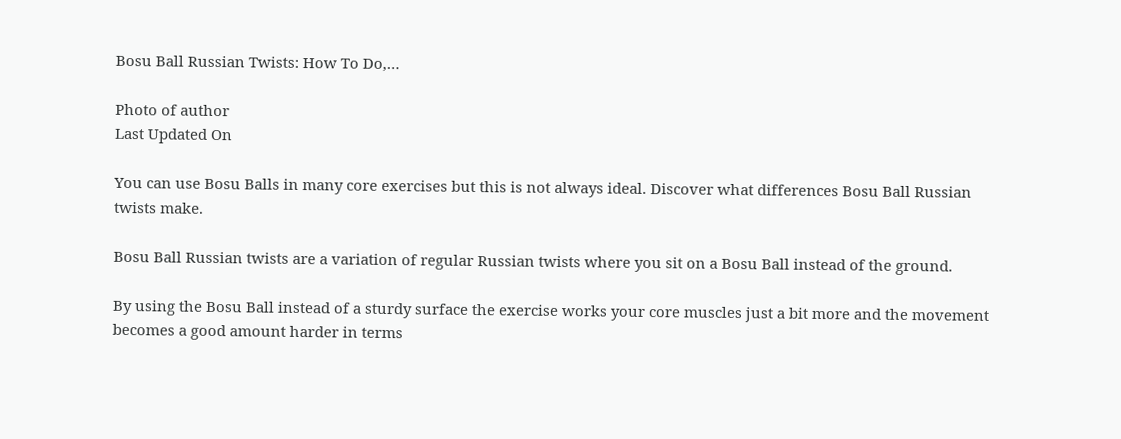Bosu Ball Russian Twists: How To Do,…

Photo of author
Last Updated On

You can use Bosu Balls in many core exercises but this is not always ideal. Discover what differences Bosu Ball Russian twists make.

Bosu Ball Russian twists are a variation of regular Russian twists where you sit on a Bosu Ball instead of the ground.

By using the Bosu Ball instead of a sturdy surface the exercise works your core muscles just a bit more and the movement becomes a good amount harder in terms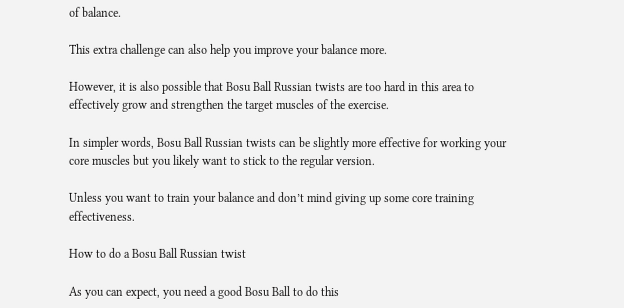of balance.

This extra challenge can also help you improve your balance more.

However, it is also possible that Bosu Ball Russian twists are too hard in this area to effectively grow and strengthen the target muscles of the exercise.

In simpler words, Bosu Ball Russian twists can be slightly more effective for working your core muscles but you likely want to stick to the regular version.

Unless you want to train your balance and don’t mind giving up some core training effectiveness.

How to do a Bosu Ball Russian twist

As you can expect, you need a good Bosu Ball to do this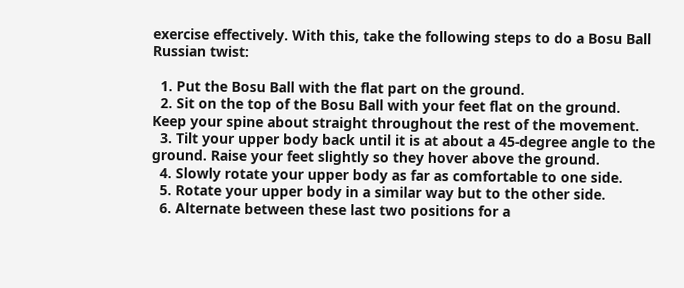exercise effectively. With this, take the following steps to do a Bosu Ball Russian twist:

  1. Put the Bosu Ball with the flat part on the ground.
  2. Sit on the top of the Bosu Ball with your feet flat on the ground. Keep your spine about straight throughout the rest of the movement.
  3. Tilt your upper body back until it is at about a 45-degree angle to the ground. Raise your feet slightly so they hover above the ground.
  4. Slowly rotate your upper body as far as comfortable to one side.
  5. Rotate your upper body in a similar way but to the other side.
  6. Alternate between these last two positions for a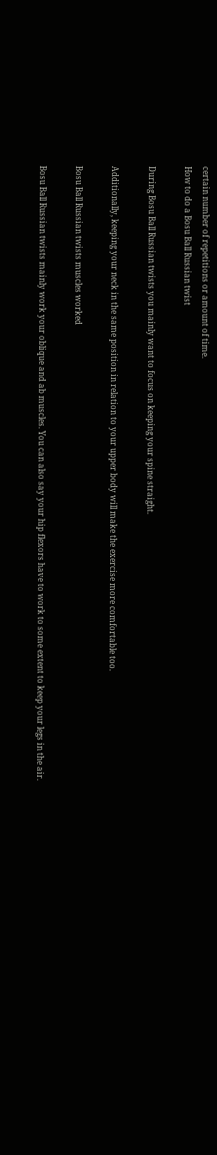certain number of repetitions or amount of time.
How to do a Bosu Ball Russian twist

During Bosu Ball Russian twists you mainly want to focus on keeping your spine straight.

Additionally, keeping your neck in the same position in relation to your upper body will make the exercise more comfortable too.

Bosu Ball Russian twists muscles worked

Bosu Ball Russian twists mainly work your oblique and ab muscles. You can also say your hip flexors have to work to some extent to keep your legs in the air.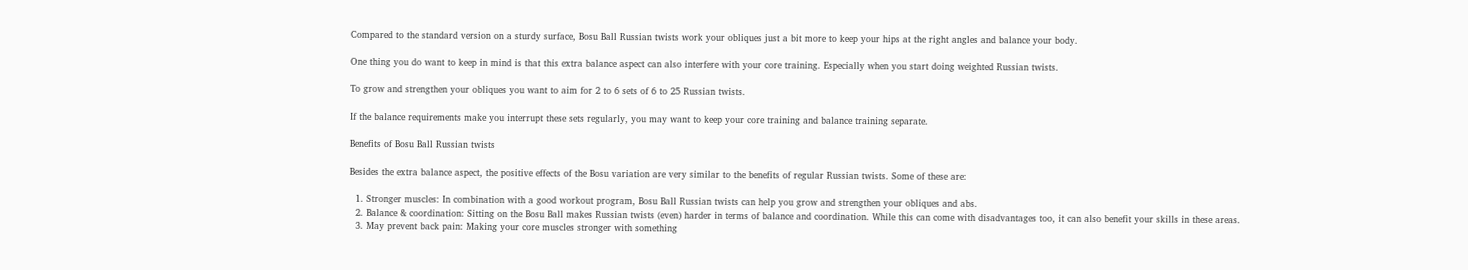Compared to the standard version on a sturdy surface, Bosu Ball Russian twists work your obliques just a bit more to keep your hips at the right angles and balance your body.

One thing you do want to keep in mind is that this extra balance aspect can also interfere with your core training. Especially when you start doing weighted Russian twists.

To grow and strengthen your obliques you want to aim for 2 to 6 sets of 6 to 25 Russian twists.

If the balance requirements make you interrupt these sets regularly, you may want to keep your core training and balance training separate.

Benefits of Bosu Ball Russian twists

Besides the extra balance aspect, the positive effects of the Bosu variation are very similar to the benefits of regular Russian twists. Some of these are:

  1. Stronger muscles: In combination with a good workout program, Bosu Ball Russian twists can help you grow and strengthen your obliques and abs.
  2. Balance & coordination: Sitting on the Bosu Ball makes Russian twists (even) harder in terms of balance and coordination. While this can come with disadvantages too, it can also benefit your skills in these areas.
  3. May prevent back pain: Making your core muscles stronger with something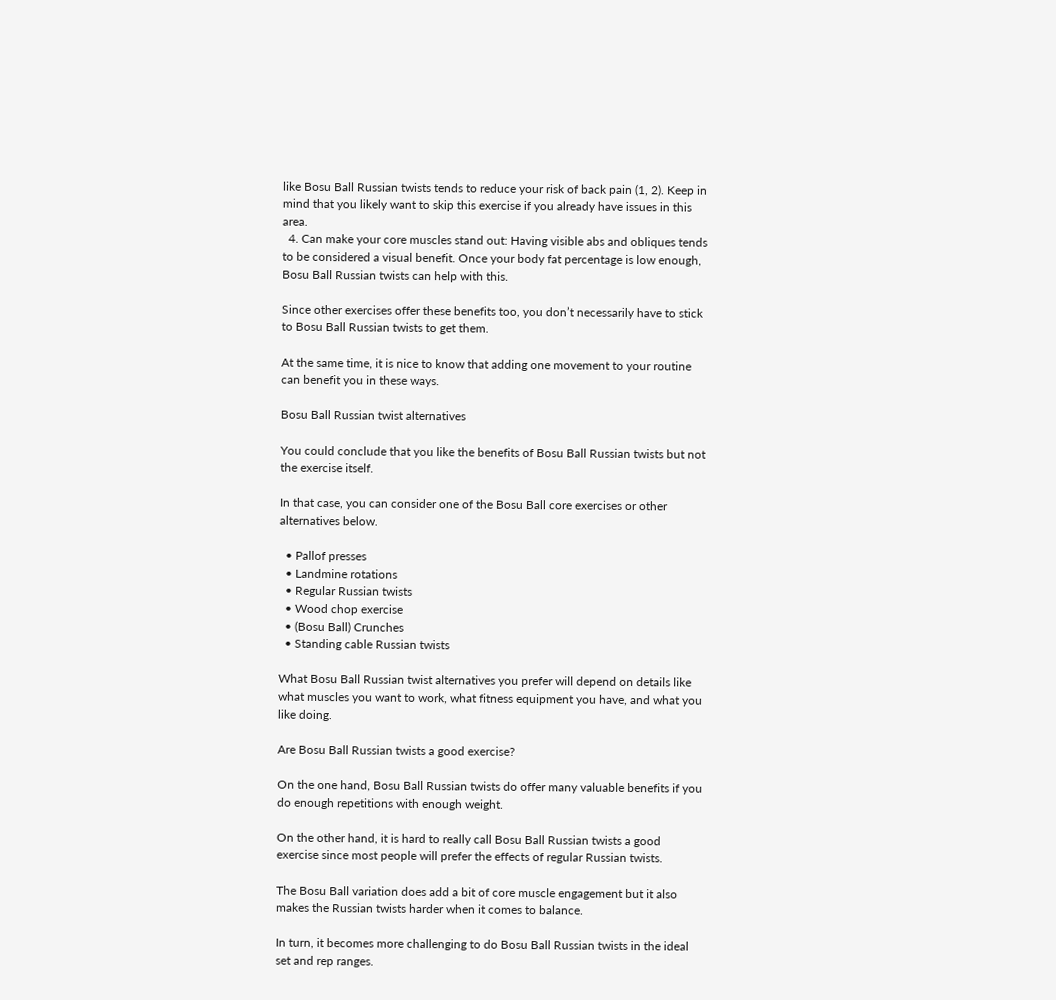like Bosu Ball Russian twists tends to reduce your risk of back pain (1, 2). Keep in mind that you likely want to skip this exercise if you already have issues in this area.
  4. Can make your core muscles stand out: Having visible abs and obliques tends to be considered a visual benefit. Once your body fat percentage is low enough, Bosu Ball Russian twists can help with this.

Since other exercises offer these benefits too, you don’t necessarily have to stick to Bosu Ball Russian twists to get them.

At the same time, it is nice to know that adding one movement to your routine can benefit you in these ways.

Bosu Ball Russian twist alternatives

You could conclude that you like the benefits of Bosu Ball Russian twists but not the exercise itself.

In that case, you can consider one of the Bosu Ball core exercises or other alternatives below.

  • Pallof presses
  • Landmine rotations
  • Regular Russian twists
  • Wood chop exercise
  • (Bosu Ball) Crunches
  • Standing cable Russian twists

What Bosu Ball Russian twist alternatives you prefer will depend on details like what muscles you want to work, what fitness equipment you have, and what you like doing.

Are Bosu Ball Russian twists a good exercise?

On the one hand, Bosu Ball Russian twists do offer many valuable benefits if you do enough repetitions with enough weight.

On the other hand, it is hard to really call Bosu Ball Russian twists a good exercise since most people will prefer the effects of regular Russian twists.

The Bosu Ball variation does add a bit of core muscle engagement but it also makes the Russian twists harder when it comes to balance.

In turn, it becomes more challenging to do Bosu Ball Russian twists in the ideal set and rep ranges.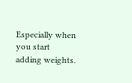Especially when you start adding weights.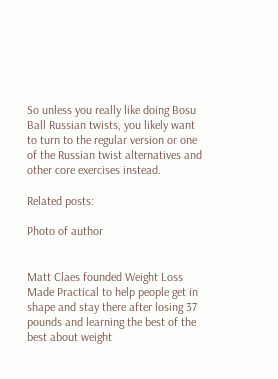So unless you really like doing Bosu Ball Russian twists, you likely want to turn to the regular version or one of the Russian twist alternatives and other core exercises instead.

Related posts:

Photo of author


Matt Claes founded Weight Loss Made Practical to help people get in shape and stay there after losing 37 pounds and learning the best of the best about weight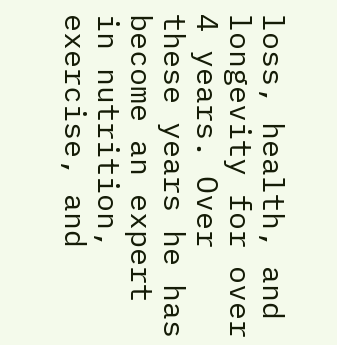loss, health, and longevity for over 4 years. Over these years he has become an expert in nutrition, exercise, and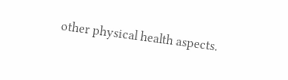other physical health aspects.